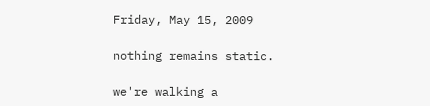Friday, May 15, 2009

nothing remains static.

we're walking a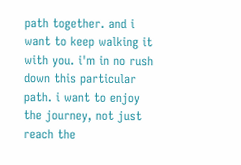path together. and i want to keep walking it with you. i'm in no rush down this particular path. i want to enjoy the journey, not just reach the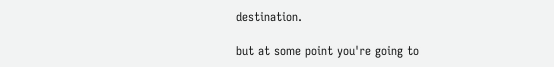destination.

but at some point you're going to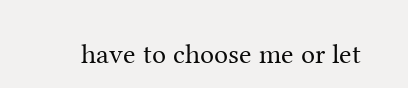have to choose me or let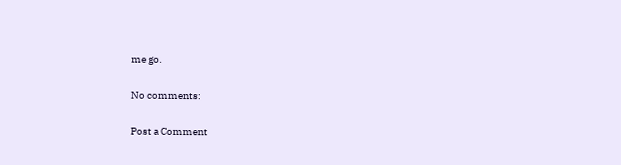me go.

No comments:

Post a Comment